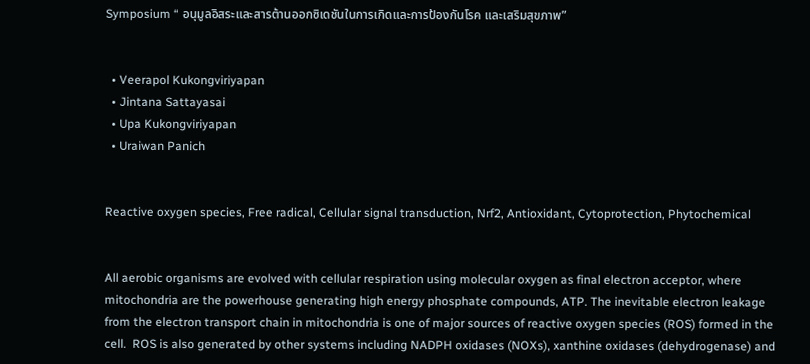Symposium “ อนุมูลอิสระและสารต้านออกซิเดชันในการเกิดและการป้องกันโรค และเสริมสุขภาพ”


  • Veerapol Kukongviriyapan
  • Jintana Sattayasai
  • Upa Kukongviriyapan
  • Uraiwan Panich


Reactive oxygen species, Free radical, Cellular signal transduction, Nrf2, Antioxidant, Cytoprotection, Phytochemical


All aerobic organisms are evolved with cellular respiration using molecular oxygen as final electron acceptor, where mitochondria are the powerhouse generating high energy phosphate compounds, ATP. The inevitable electron leakage from the electron transport chain in mitochondria is one of major sources of reactive oxygen species (ROS) formed in the cell.  ROS is also generated by other systems including NADPH oxidases (NOXs), xanthine oxidases (dehydrogenase) and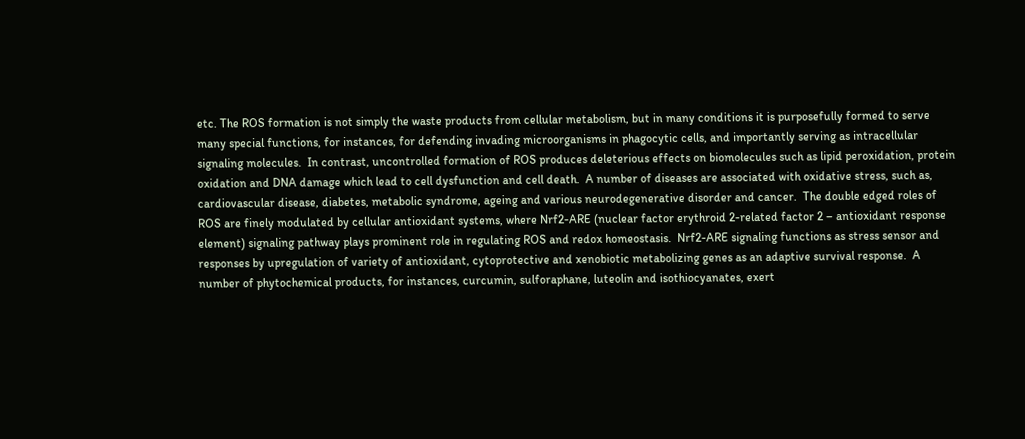etc. The ROS formation is not simply the waste products from cellular metabolism, but in many conditions it is purposefully formed to serve many special functions, for instances, for defending invading microorganisms in phagocytic cells, and importantly serving as intracellular signaling molecules.  In contrast, uncontrolled formation of ROS produces deleterious effects on biomolecules such as lipid peroxidation, protein oxidation and DNA damage which lead to cell dysfunction and cell death.  A number of diseases are associated with oxidative stress, such as, cardiovascular disease, diabetes, metabolic syndrome, ageing and various neurodegenerative disorder and cancer.  The double edged roles of ROS are finely modulated by cellular antioxidant systems, where Nrf2-ARE (nuclear factor erythroid 2-related factor 2 – antioxidant response element) signaling pathway plays prominent role in regulating ROS and redox homeostasis.  Nrf2-ARE signaling functions as stress sensor and responses by upregulation of variety of antioxidant, cytoprotective and xenobiotic metabolizing genes as an adaptive survival response.  A number of phytochemical products, for instances, curcumin, sulforaphane, luteolin and isothiocyanates, exert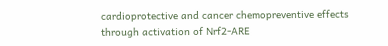cardioprotective and cancer chemopreventive effects through activation of Nrf2-ARE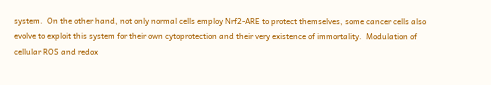system.  On the other hand, not only normal cells employ Nrf2-ARE to protect themselves, some cancer cells also evolve to exploit this system for their own cytoprotection and their very existence of immortality.  Modulation of cellular ROS and redox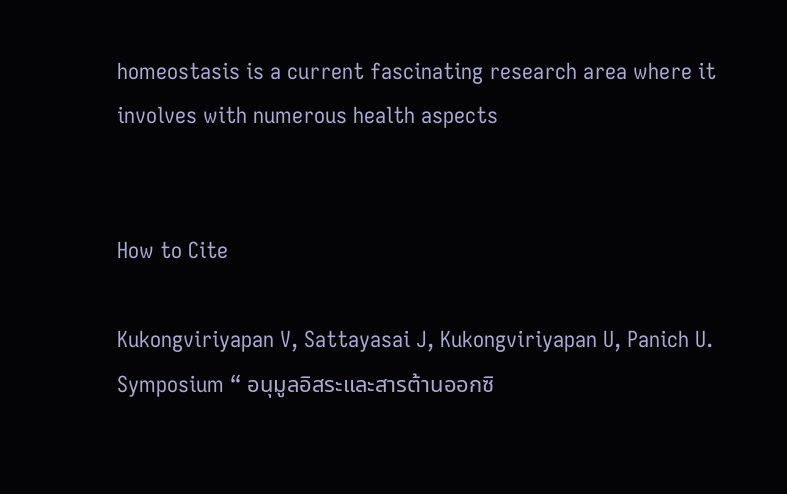homeostasis is a current fascinating research area where it involves with numerous health aspects


How to Cite

Kukongviriyapan V, Sattayasai J, Kukongviriyapan U, Panich U. Symposium “ อนุมูลอิสระและสารต้านออกซิ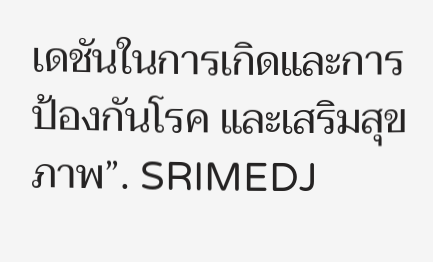เดชันในการเกิดและการป้องกันโรค และเสริมสุขภาพ”. SRIMEDJ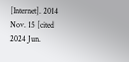[Internet]. 2014 Nov. 15 [cited 2024 Jun.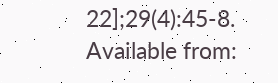22];29(4):45-8. Available from: